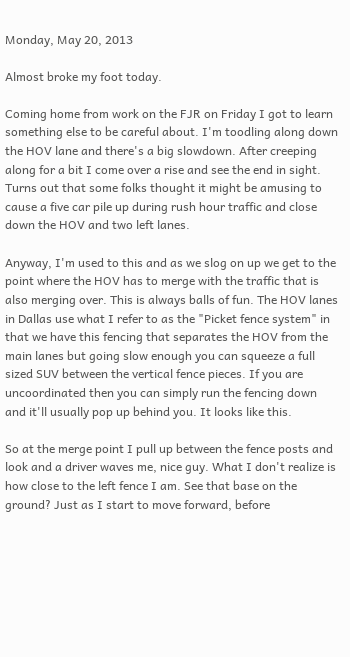Monday, May 20, 2013

Almost broke my foot today.

Coming home from work on the FJR on Friday I got to learn something else to be careful about. I'm toodling along down the HOV lane and there's a big slowdown. After creeping along for a bit I come over a rise and see the end in sight. Turns out that some folks thought it might be amusing to cause a five car pile up during rush hour traffic and close down the HOV and two left lanes.

Anyway, I'm used to this and as we slog on up we get to the point where the HOV has to merge with the traffic that is also merging over. This is always balls of fun. The HOV lanes in Dallas use what I refer to as the "Picket fence system" in that we have this fencing that separates the HOV from the main lanes but going slow enough you can squeeze a full sized SUV between the vertical fence pieces. If you are uncoordinated then you can simply run the fencing down and it'll usually pop up behind you. It looks like this.

So at the merge point I pull up between the fence posts and look and a driver waves me, nice guy. What I don't realize is how close to the left fence I am. See that base on the ground? Just as I start to move forward, before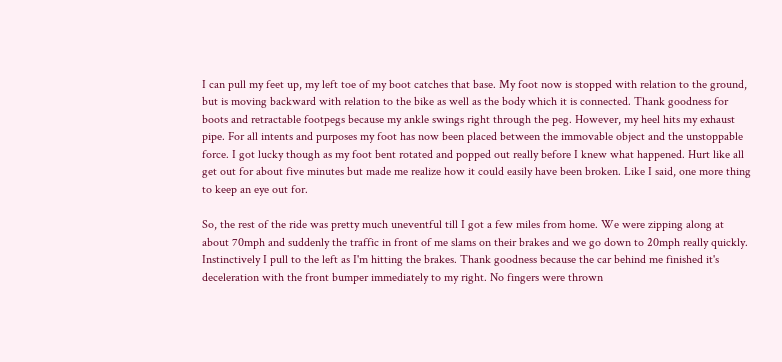I can pull my feet up, my left toe of my boot catches that base. My foot now is stopped with relation to the ground, but is moving backward with relation to the bike as well as the body which it is connected. Thank goodness for boots and retractable footpegs because my ankle swings right through the peg. However, my heel hits my exhaust pipe. For all intents and purposes my foot has now been placed between the immovable object and the unstoppable force. I got lucky though as my foot bent rotated and popped out really before I knew what happened. Hurt like all get out for about five minutes but made me realize how it could easily have been broken. Like I said, one more thing to keep an eye out for.

So, the rest of the ride was pretty much uneventful till I got a few miles from home. We were zipping along at about 70mph and suddenly the traffic in front of me slams on their brakes and we go down to 20mph really quickly. Instinctively I pull to the left as I'm hitting the brakes. Thank goodness because the car behind me finished it's deceleration with the front bumper immediately to my right. No fingers were thrown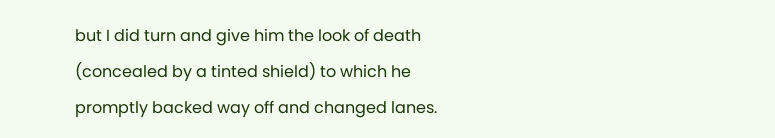but I did turn and give him the look of death (concealed by a tinted shield) to which he promptly backed way off and changed lanes.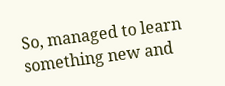So, managed to learn something new and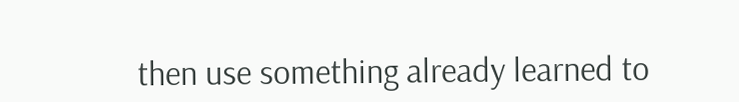then use something already learned to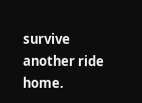survive another ride home.